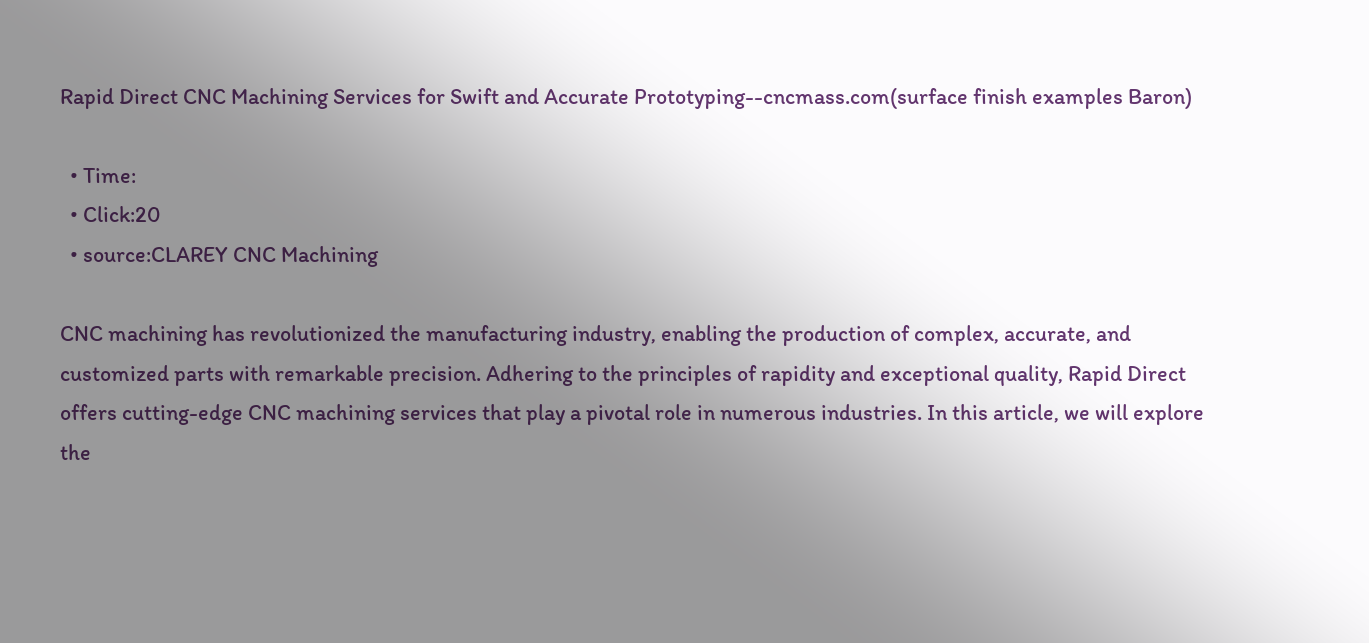Rapid Direct CNC Machining Services for Swift and Accurate Prototyping--cncmass.com(surface finish examples Baron)

  • Time:
  • Click:20
  • source:CLAREY CNC Machining

CNC machining has revolutionized the manufacturing industry, enabling the production of complex, accurate, and customized parts with remarkable precision. Adhering to the principles of rapidity and exceptional quality, Rapid Direct offers cutting-edge CNC machining services that play a pivotal role in numerous industries. In this article, we will explore the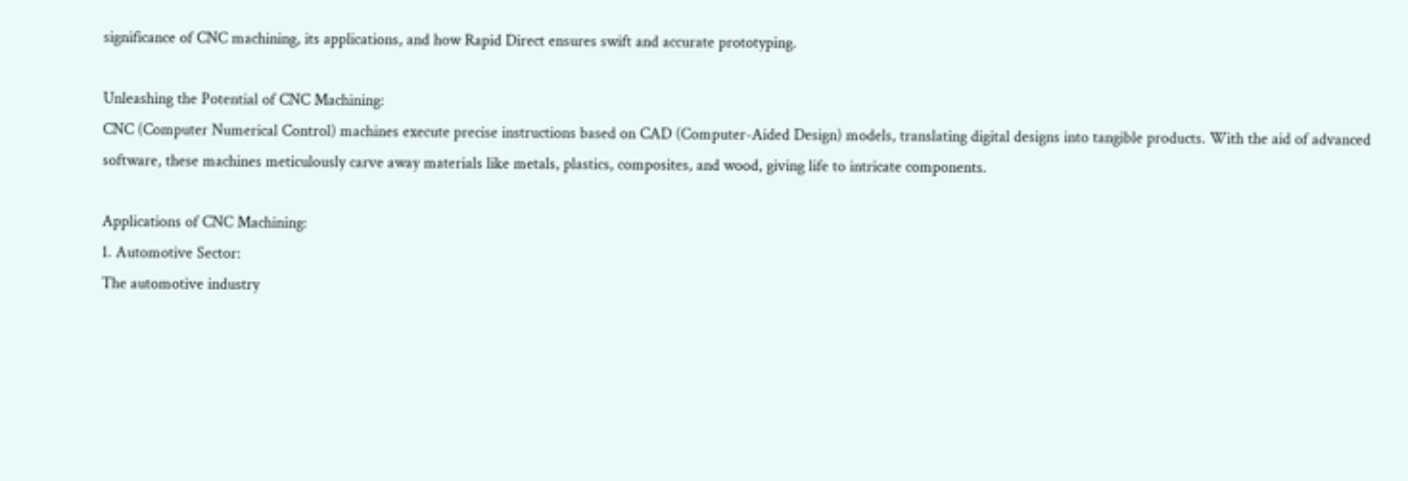significance of CNC machining, its applications, and how Rapid Direct ensures swift and accurate prototyping.

Unleashing the Potential of CNC Machining:
CNC (Computer Numerical Control) machines execute precise instructions based on CAD (Computer-Aided Design) models, translating digital designs into tangible products. With the aid of advanced software, these machines meticulously carve away materials like metals, plastics, composites, and wood, giving life to intricate components.

Applications of CNC Machining:
1. Automotive Sector:
The automotive industry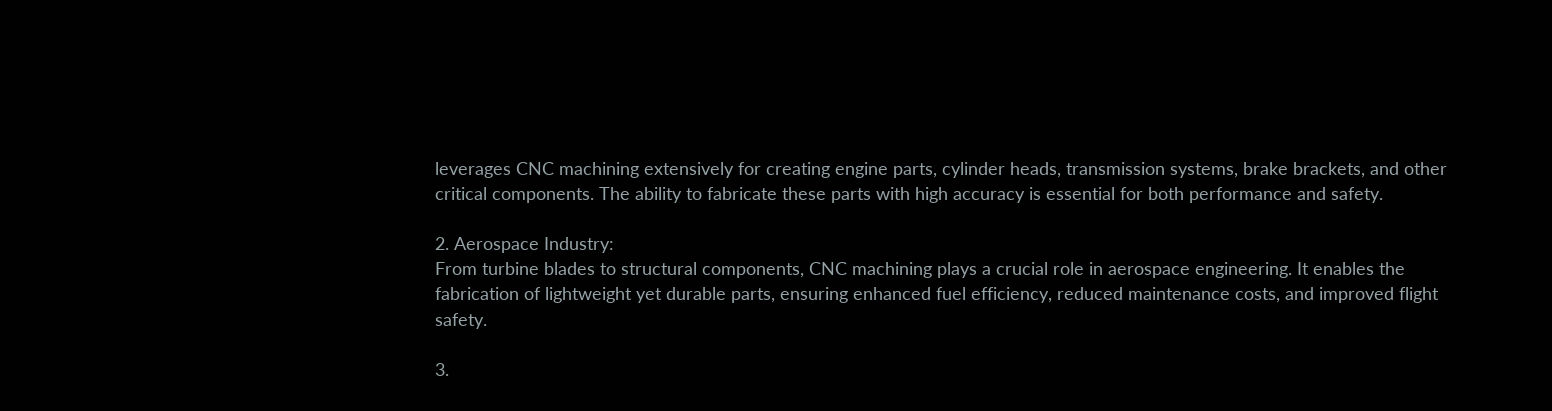leverages CNC machining extensively for creating engine parts, cylinder heads, transmission systems, brake brackets, and other critical components. The ability to fabricate these parts with high accuracy is essential for both performance and safety.

2. Aerospace Industry:
From turbine blades to structural components, CNC machining plays a crucial role in aerospace engineering. It enables the fabrication of lightweight yet durable parts, ensuring enhanced fuel efficiency, reduced maintenance costs, and improved flight safety.

3.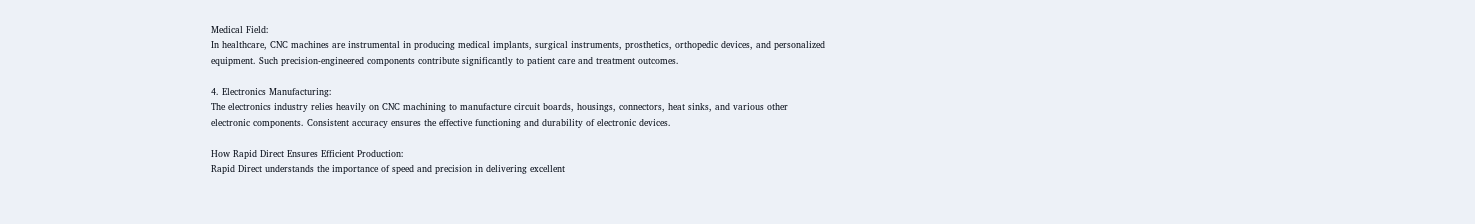Medical Field:
In healthcare, CNC machines are instrumental in producing medical implants, surgical instruments, prosthetics, orthopedic devices, and personalized equipment. Such precision-engineered components contribute significantly to patient care and treatment outcomes.

4. Electronics Manufacturing:
The electronics industry relies heavily on CNC machining to manufacture circuit boards, housings, connectors, heat sinks, and various other electronic components. Consistent accuracy ensures the effective functioning and durability of electronic devices.

How Rapid Direct Ensures Efficient Production:
Rapid Direct understands the importance of speed and precision in delivering excellent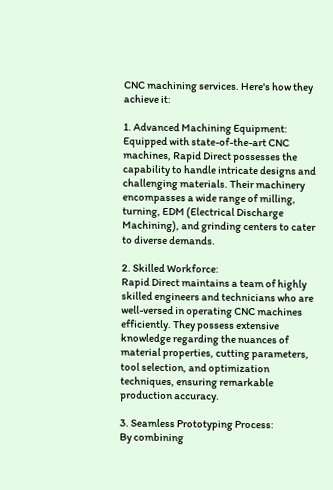CNC machining services. Here's how they achieve it:

1. Advanced Machining Equipment:
Equipped with state-of-the-art CNC machines, Rapid Direct possesses the capability to handle intricate designs and challenging materials. Their machinery encompasses a wide range of milling, turning, EDM (Electrical Discharge Machining), and grinding centers to cater to diverse demands.

2. Skilled Workforce:
Rapid Direct maintains a team of highly skilled engineers and technicians who are well-versed in operating CNC machines efficiently. They possess extensive knowledge regarding the nuances of material properties, cutting parameters, tool selection, and optimization techniques, ensuring remarkable production accuracy.

3. Seamless Prototyping Process:
By combining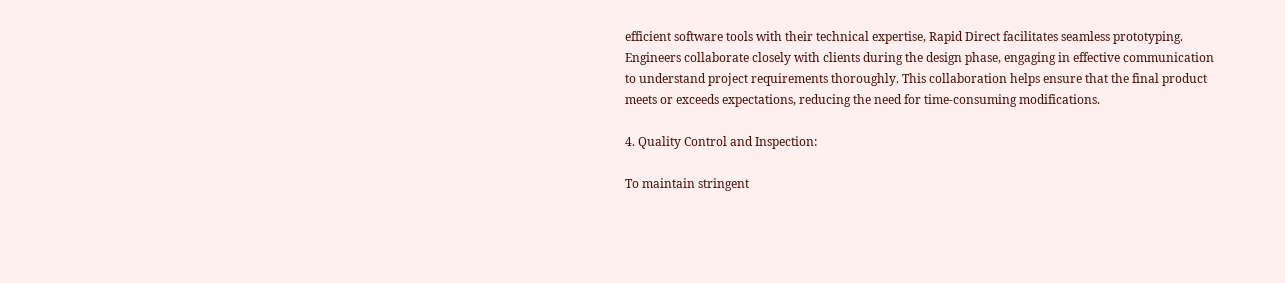efficient software tools with their technical expertise, Rapid Direct facilitates seamless prototyping. Engineers collaborate closely with clients during the design phase, engaging in effective communication to understand project requirements thoroughly. This collaboration helps ensure that the final product meets or exceeds expectations, reducing the need for time-consuming modifications.

4. Quality Control and Inspection:

To maintain stringent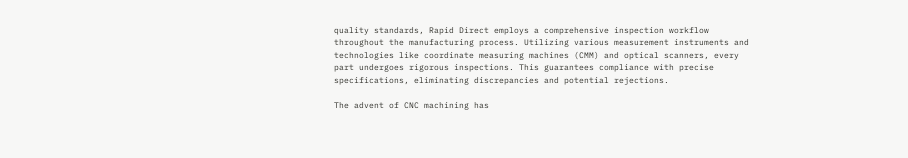quality standards, Rapid Direct employs a comprehensive inspection workflow throughout the manufacturing process. Utilizing various measurement instruments and technologies like coordinate measuring machines (CMM) and optical scanners, every part undergoes rigorous inspections. This guarantees compliance with precise specifications, eliminating discrepancies and potential rejections.

The advent of CNC machining has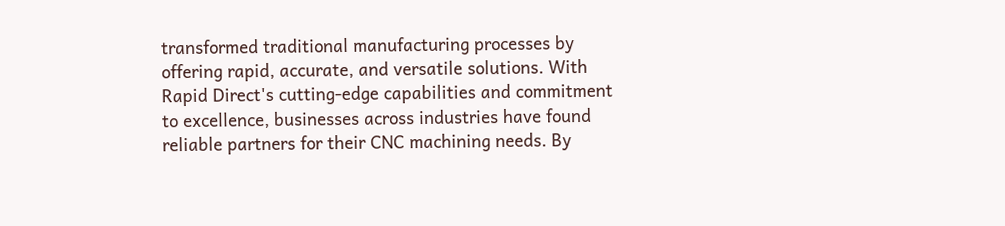transformed traditional manufacturing processes by offering rapid, accurate, and versatile solutions. With Rapid Direct's cutting-edge capabilities and commitment to excellence, businesses across industries have found reliable partners for their CNC machining needs. By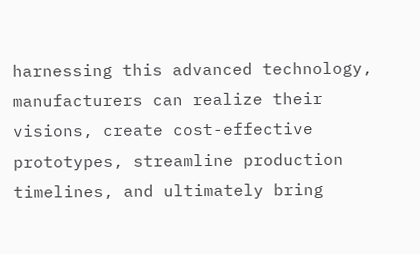harnessing this advanced technology, manufacturers can realize their visions, create cost-effective prototypes, streamline production timelines, and ultimately bring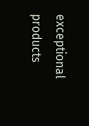exceptional products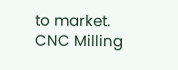to market. CNC Milling